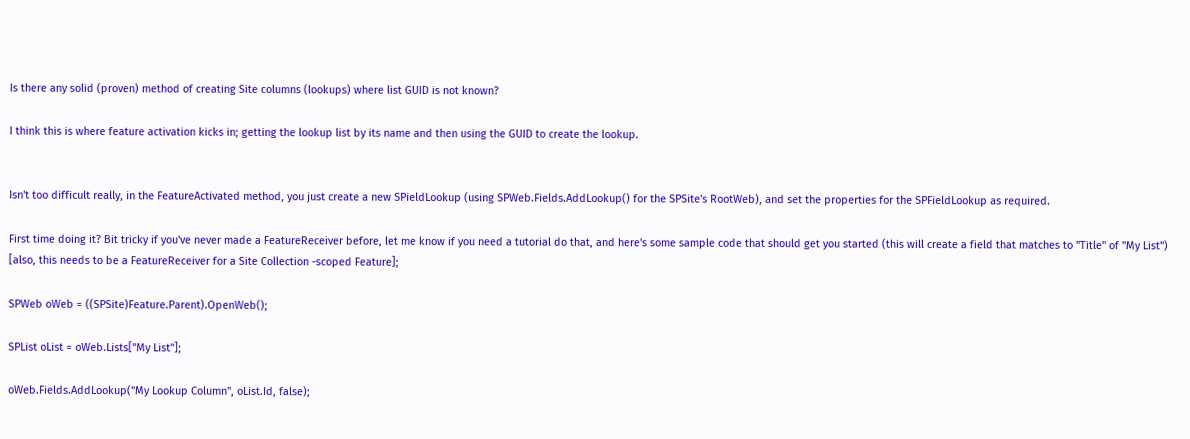Is there any solid (proven) method of creating Site columns (lookups) where list GUID is not known?

I think this is where feature activation kicks in; getting the lookup list by its name and then using the GUID to create the lookup.


Isn't too difficult really, in the FeatureActivated method, you just create a new SPieldLookup (using SPWeb.Fields.AddLookup() for the SPSite's RootWeb), and set the properties for the SPFieldLookup as required.

First time doing it? Bit tricky if you've never made a FeatureReceiver before, let me know if you need a tutorial do that, and here's some sample code that should get you started (this will create a field that matches to "Title" of "My List") [also, this needs to be a FeatureReceiver for a Site Collection -scoped Feature];

SPWeb oWeb = ((SPSite)Feature.Parent).OpenWeb();

SPList oList = oWeb.Lists["My List"];

oWeb.Fields.AddLookup("My Lookup Column", oList.Id, false);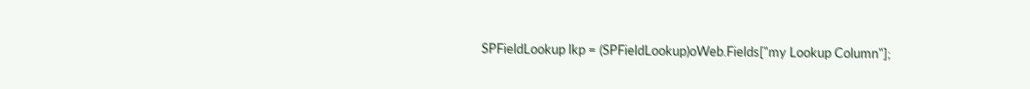SPFieldLookup lkp = (SPFieldLookup)oWeb.Fields["my Lookup Column"];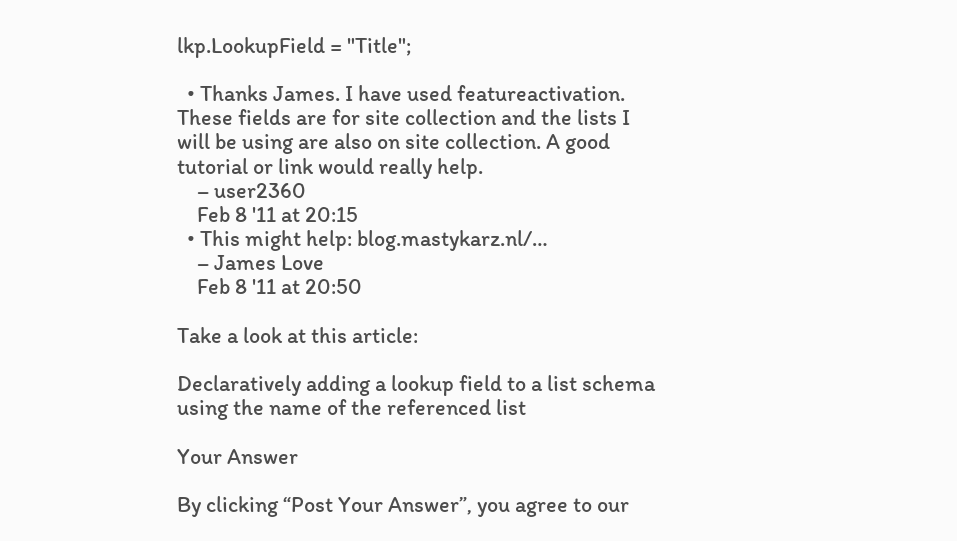lkp.LookupField = "Title";

  • Thanks James. I have used featureactivation. These fields are for site collection and the lists I will be using are also on site collection. A good tutorial or link would really help.
    – user2360
    Feb 8 '11 at 20:15
  • This might help: blog.mastykarz.nl/…
    – James Love
    Feb 8 '11 at 20:50

Take a look at this article:

Declaratively adding a lookup field to a list schema using the name of the referenced list

Your Answer

By clicking “Post Your Answer”, you agree to our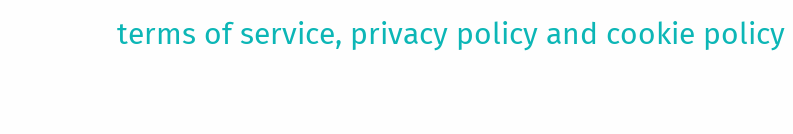terms of service, privacy policy and cookie policy